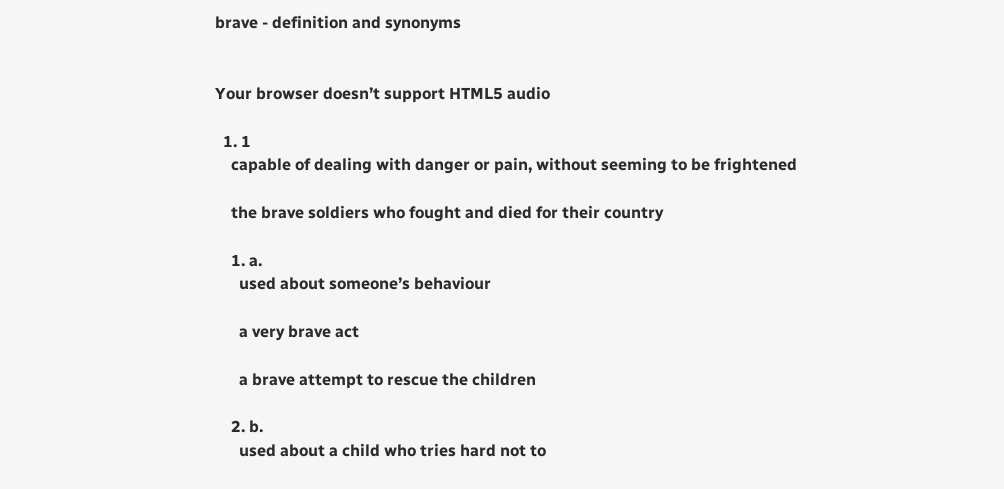brave - definition and synonyms


Your browser doesn’t support HTML5 audio

  1. 1
    capable of dealing with danger or pain, without seeming to be frightened

    the brave soldiers who fought and died for their country

    1. a.
      used about someone’s behaviour

      a very brave act

      a brave attempt to rescue the children

    2. b.
      used about a child who tries hard not to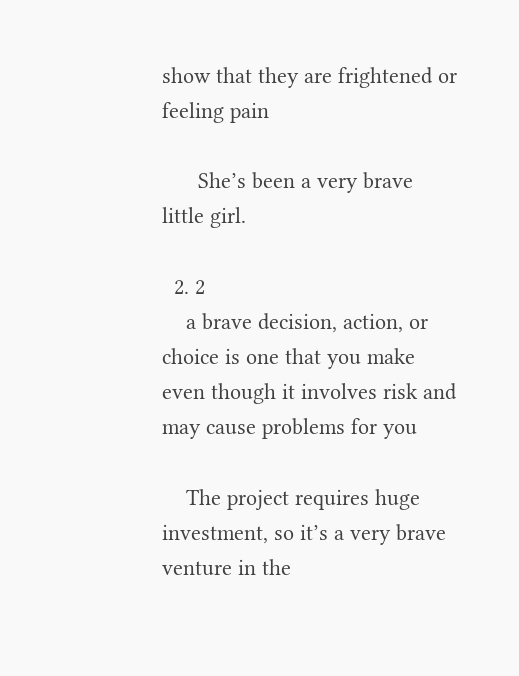show that they are frightened or feeling pain

      She’s been a very brave little girl.

  2. 2
    a brave decision, action, or choice is one that you make even though it involves risk and may cause problems for you

    The project requires huge investment, so it’s a very brave venture in the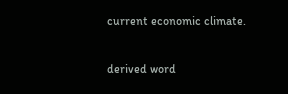current economic climate.

derived word